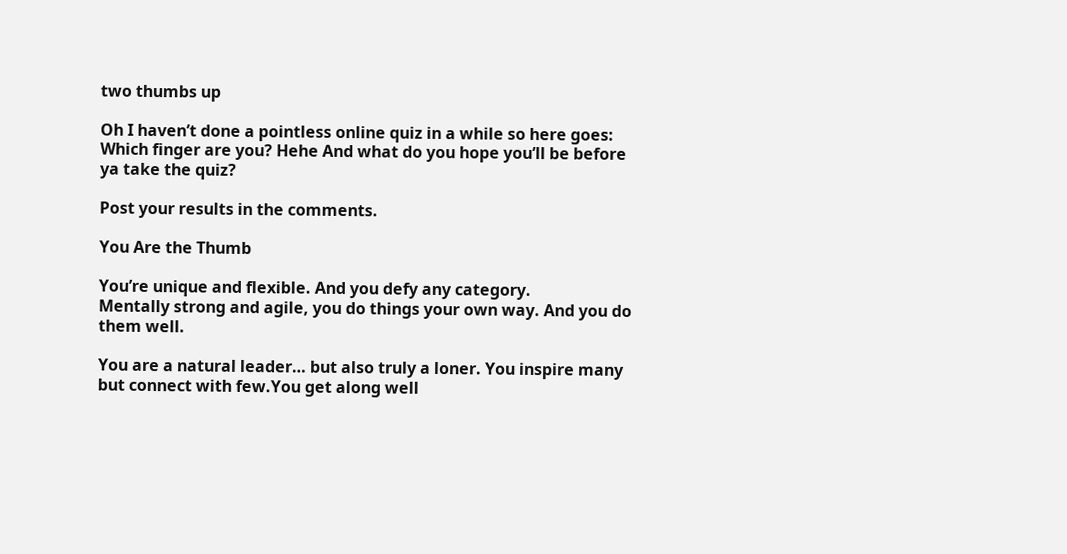two thumbs up

Oh I haven’t done a pointless online quiz in a while so here goes:
Which finger are you? Hehe And what do you hope you’ll be before ya take the quiz?

Post your results in the comments.

You Are the Thumb

You’re unique and flexible. And you defy any category.
Mentally strong and agile, you do things your own way. And you do them well.

You are a natural leader… but also truly a loner. You inspire many but connect with few.You get along well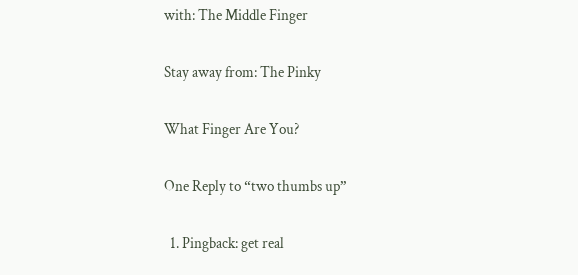with: The Middle Finger

Stay away from: The Pinky

What Finger Are You?

One Reply to “two thumbs up”

  1. Pingback: get real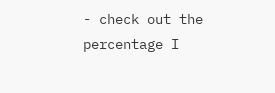- check out the percentage I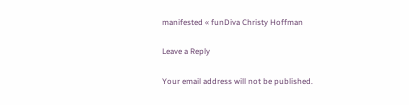manifested « funDiva Christy Hoffman

Leave a Reply

Your email address will not be published.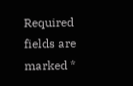Required fields are marked *